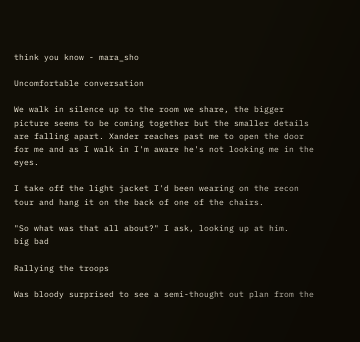think you know - mara_sho

Uncomfortable conversation

We walk in silence up to the room we share, the bigger picture seems to be coming together but the smaller details are falling apart. Xander reaches past me to open the door for me and as I walk in I'm aware he's not looking me in the eyes.

I take off the light jacket I'd been wearing on the recon tour and hang it on the back of one of the chairs.

"So what was that all about?" I ask, looking up at him.
big bad

Rallying the troops

Was bloody surprised to see a semi-thought out plan from the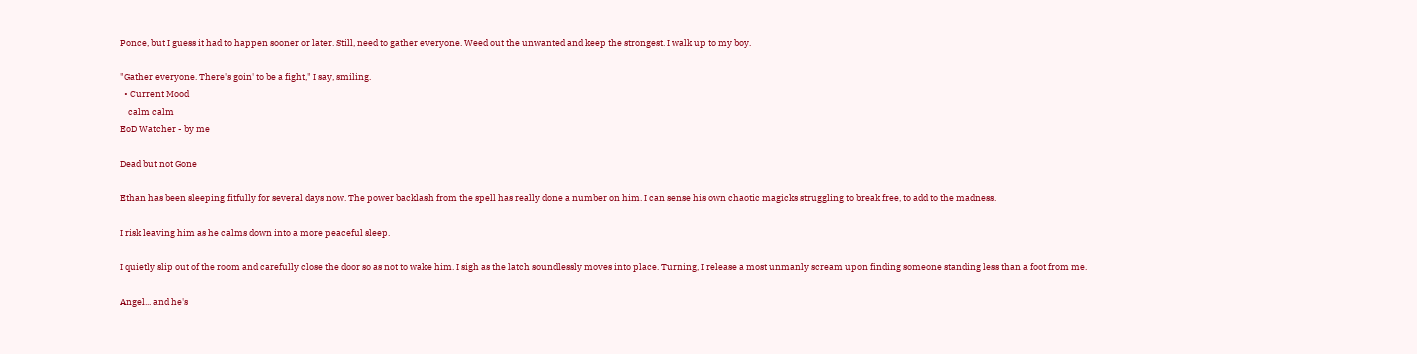Ponce, but I guess it had to happen sooner or later. Still, need to gather everyone. Weed out the unwanted and keep the strongest. I walk up to my boy.

"Gather everyone. There's goin' to be a fight," I say, smiling.
  • Current Mood
    calm calm
EoD Watcher - by me

Dead but not Gone

Ethan has been sleeping fitfully for several days now. The power backlash from the spell has really done a number on him. I can sense his own chaotic magicks struggling to break free, to add to the madness.

I risk leaving him as he calms down into a more peaceful sleep.

I quietly slip out of the room and carefully close the door so as not to wake him. I sigh as the latch soundlessly moves into place. Turning, I release a most unmanly scream upon finding someone standing less than a foot from me.

Angel... and he's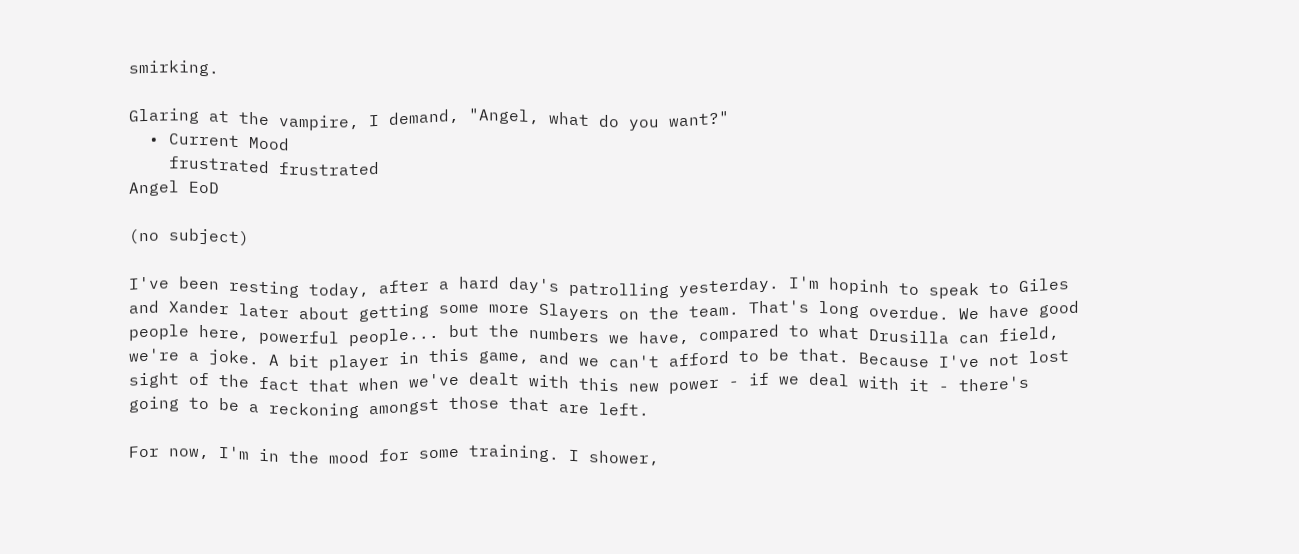smirking.

Glaring at the vampire, I demand, "Angel, what do you want?"
  • Current Mood
    frustrated frustrated
Angel EoD

(no subject)

I've been resting today, after a hard day's patrolling yesterday. I'm hopinh to speak to Giles and Xander later about getting some more Slayers on the team. That's long overdue. We have good people here, powerful people... but the numbers we have, compared to what Drusilla can field, we're a joke. A bit player in this game, and we can't afford to be that. Because I've not lost sight of the fact that when we've dealt with this new power - if we deal with it - there's going to be a reckoning amongst those that are left.

For now, I'm in the mood for some training. I shower,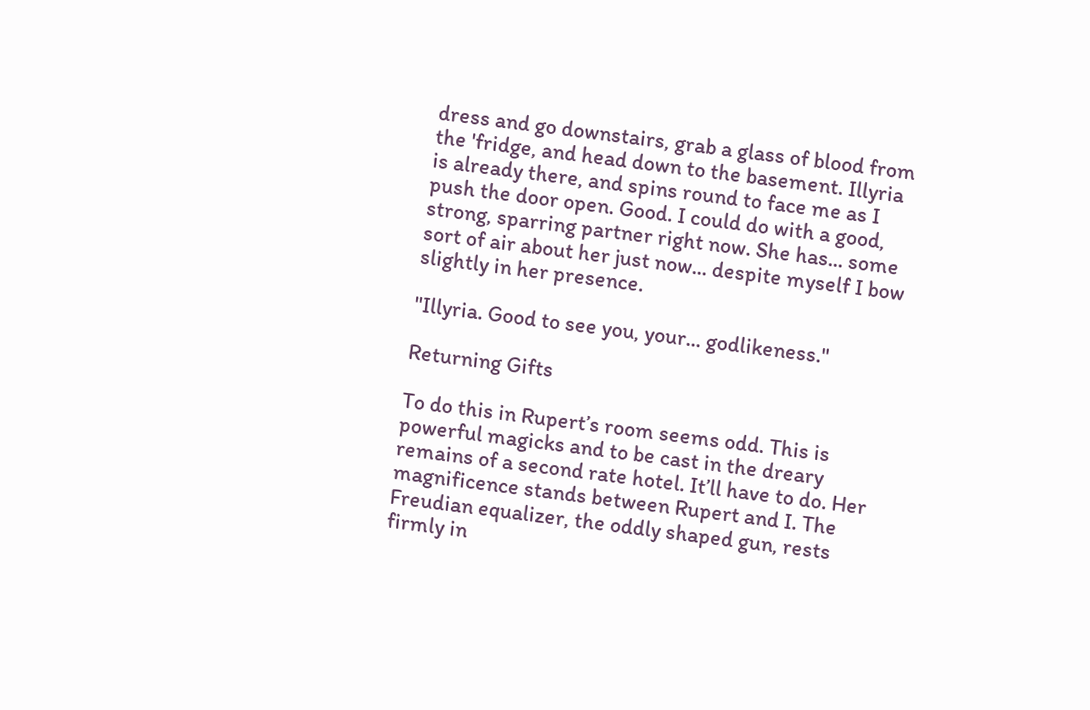dress and go downstairs, grab a glass of blood from the 'fridge, and head down to the basement. Illyria is already there, and spins round to face me as I push the door open. Good. I could do with a good, strong, sparring partner right now. She has... some sort of air about her just now... despite myself I bow slightly in her presence.

"Illyria. Good to see you, your... godlikeness."

Returning Gifts

To do this in Rupert’s room seems odd. This is powerful magicks and to be cast in the dreary remains of a second rate hotel. It’ll have to do. Her magnificence stands between Rupert and I. The Freudian equalizer, the oddly shaped gun, rests firmly in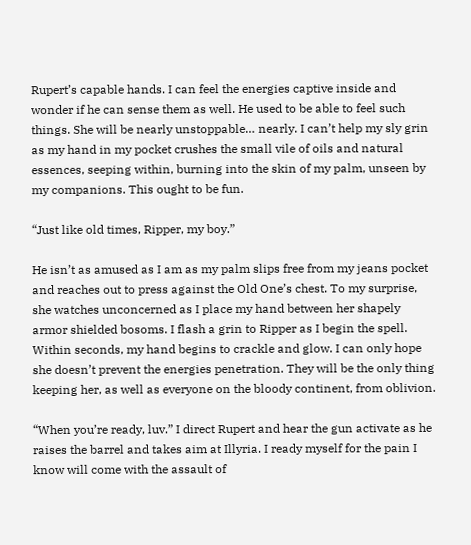Rupert’s capable hands. I can feel the energies captive inside and wonder if he can sense them as well. He used to be able to feel such things. She will be nearly unstoppable… nearly. I can’t help my sly grin as my hand in my pocket crushes the small vile of oils and natural essences, seeping within, burning into the skin of my palm, unseen by my companions. This ought to be fun.

“Just like old times, Ripper, my boy.”

He isn’t as amused as I am as my palm slips free from my jeans pocket and reaches out to press against the Old One’s chest. To my surprise, she watches unconcerned as I place my hand between her shapely armor shielded bosoms. I flash a grin to Ripper as I begin the spell. Within seconds, my hand begins to crackle and glow. I can only hope she doesn’t prevent the energies penetration. They will be the only thing keeping her, as well as everyone on the bloody continent, from oblivion.

“When you’re ready, luv.” I direct Rupert and hear the gun activate as he raises the barrel and takes aim at Illyria. I ready myself for the pain I know will come with the assault of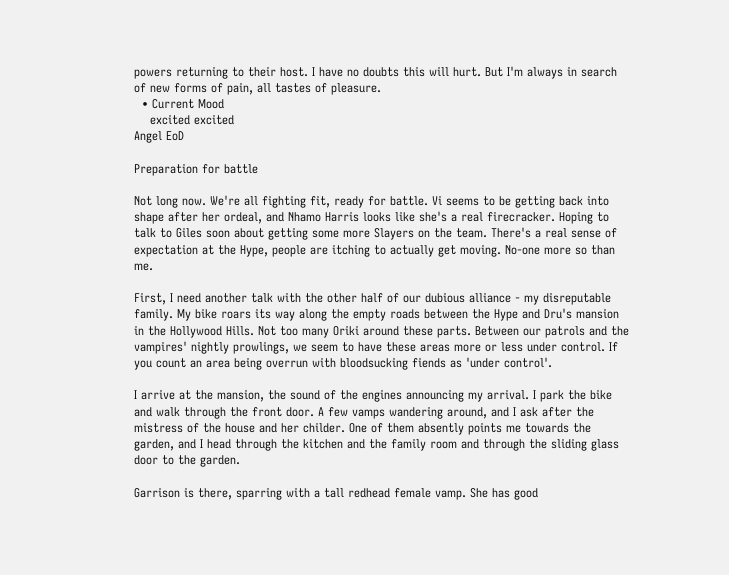powers returning to their host. I have no doubts this will hurt. But I'm always in search of new forms of pain, all tastes of pleasure.
  • Current Mood
    excited excited
Angel EoD

Preparation for battle

Not long now. We're all fighting fit, ready for battle. Vi seems to be getting back into shape after her ordeal, and Nhamo Harris looks like she's a real firecracker. Hoping to talk to Giles soon about getting some more Slayers on the team. There's a real sense of expectation at the Hype, people are itching to actually get moving. No-one more so than me.

First, I need another talk with the other half of our dubious alliance - my disreputable family. My bike roars its way along the empty roads between the Hype and Dru's mansion in the Hollywood Hills. Not too many Oriki around these parts. Between our patrols and the vampires' nightly prowlings, we seem to have these areas more or less under control. If you count an area being overrun with bloodsucking fiends as 'under control'.

I arrive at the mansion, the sound of the engines announcing my arrival. I park the bike and walk through the front door. A few vamps wandering around, and I ask after the mistress of the house and her childer. One of them absently points me towards the garden, and I head through the kitchen and the family room and through the sliding glass door to the garden.

Garrison is there, sparring with a tall redhead female vamp. She has good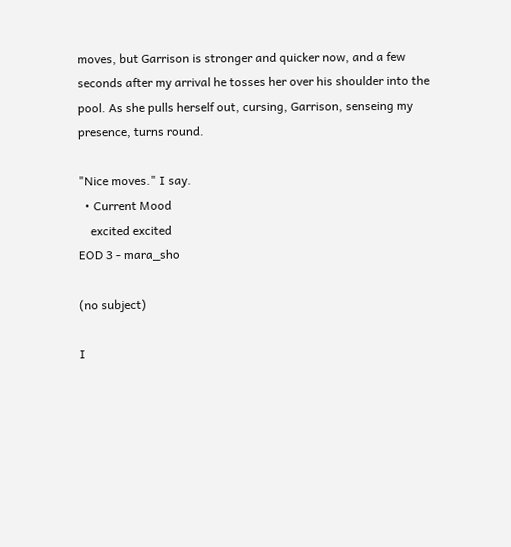moves, but Garrison is stronger and quicker now, and a few seconds after my arrival he tosses her over his shoulder into the pool. As she pulls herself out, cursing, Garrison, senseing my presence, turns round.

"Nice moves." I say.
  • Current Mood
    excited excited
EOD 3 - mara_sho

(no subject)

I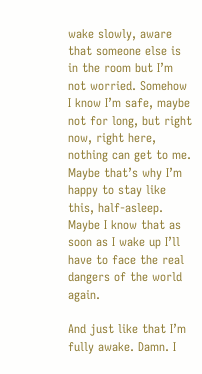wake slowly, aware that someone else is in the room but I’m not worried. Somehow I know I’m safe, maybe not for long, but right now, right here, nothing can get to me. Maybe that’s why I’m happy to stay like this, half-asleep. Maybe I know that as soon as I wake up I’ll have to face the real dangers of the world again.

And just like that I’m fully awake. Damn. I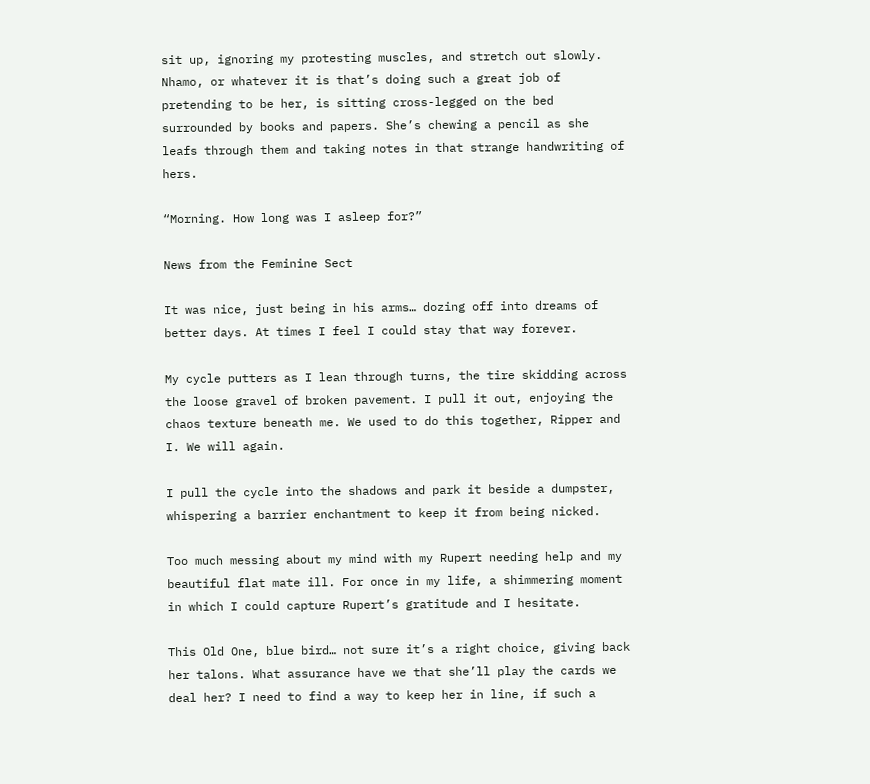sit up, ignoring my protesting muscles, and stretch out slowly. Nhamo, or whatever it is that’s doing such a great job of pretending to be her, is sitting cross-legged on the bed surrounded by books and papers. She’s chewing a pencil as she leafs through them and taking notes in that strange handwriting of hers.

“Morning. How long was I asleep for?”

News from the Feminine Sect

It was nice, just being in his arms… dozing off into dreams of better days. At times I feel I could stay that way forever.

My cycle putters as I lean through turns, the tire skidding across the loose gravel of broken pavement. I pull it out, enjoying the chaos texture beneath me. We used to do this together, Ripper and I. We will again.

I pull the cycle into the shadows and park it beside a dumpster, whispering a barrier enchantment to keep it from being nicked.

Too much messing about my mind with my Rupert needing help and my beautiful flat mate ill. For once in my life, a shimmering moment in which I could capture Rupert’s gratitude and I hesitate.

This Old One, blue bird… not sure it’s a right choice, giving back her talons. What assurance have we that she’ll play the cards we deal her? I need to find a way to keep her in line, if such a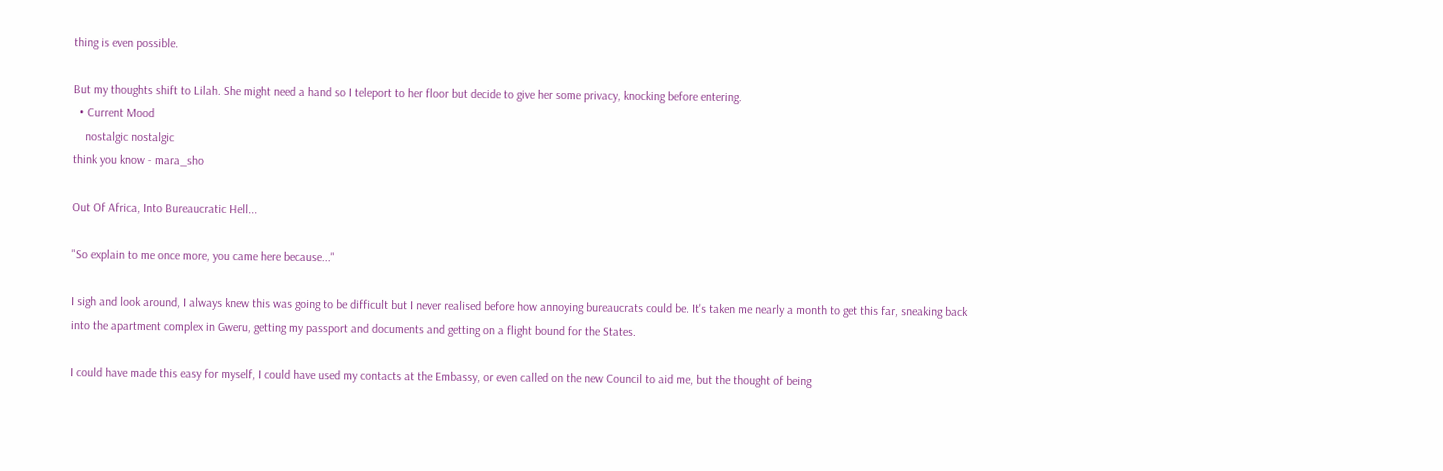thing is even possible.

But my thoughts shift to Lilah. She might need a hand so I teleport to her floor but decide to give her some privacy, knocking before entering.
  • Current Mood
    nostalgic nostalgic
think you know - mara_sho

Out Of Africa, Into Bureaucratic Hell...

"So explain to me once more, you came here because..."

I sigh and look around, I always knew this was going to be difficult but I never realised before how annoying bureaucrats could be. It's taken me nearly a month to get this far, sneaking back into the apartment complex in Gweru, getting my passport and documents and getting on a flight bound for the States.

I could have made this easy for myself, I could have used my contacts at the Embassy, or even called on the new Council to aid me, but the thought of being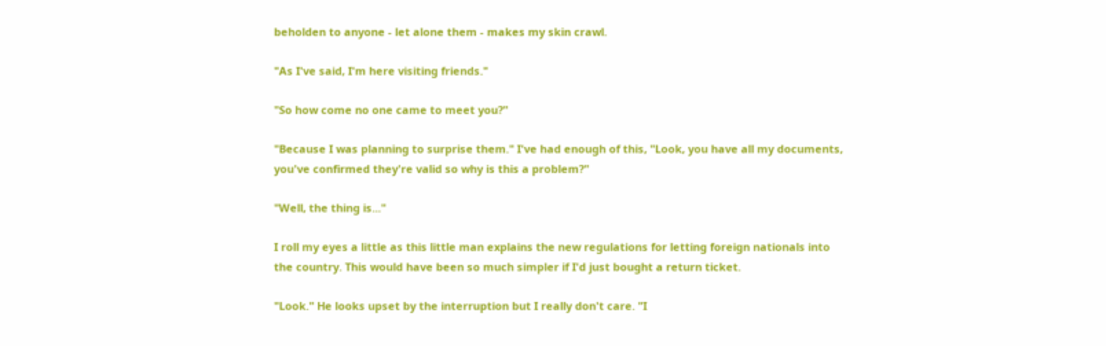beholden to anyone - let alone them - makes my skin crawl.

"As I've said, I'm here visiting friends."

"So how come no one came to meet you?"

"Because I was planning to surprise them." I've had enough of this, "Look, you have all my documents, you've confirmed they're valid so why is this a problem?"

"Well, the thing is..."

I roll my eyes a little as this little man explains the new regulations for letting foreign nationals into the country. This would have been so much simpler if I'd just bought a return ticket.

"Look." He looks upset by the interruption but I really don't care. "I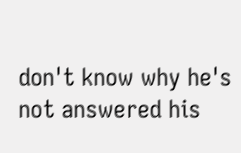don't know why he's not answered his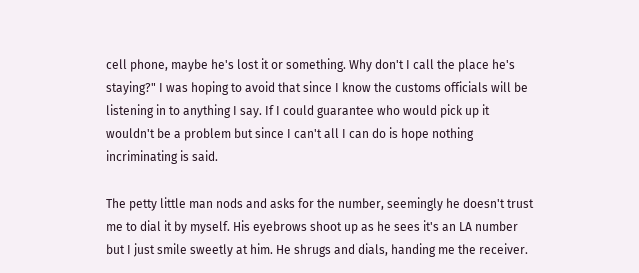cell phone, maybe he's lost it or something. Why don't I call the place he's staying?" I was hoping to avoid that since I know the customs officials will be listening in to anything I say. If I could guarantee who would pick up it wouldn't be a problem but since I can't all I can do is hope nothing incriminating is said.

The petty little man nods and asks for the number, seemingly he doesn't trust me to dial it by myself. His eyebrows shoot up as he sees it's an LA number but I just smile sweetly at him. He shrugs and dials, handing me the receiver.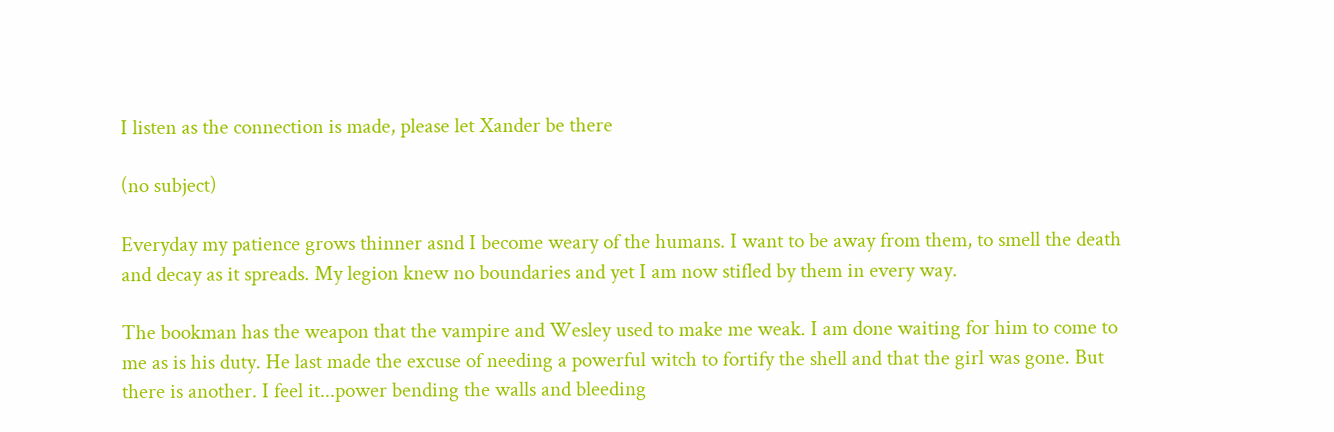I listen as the connection is made, please let Xander be there

(no subject)

Everyday my patience grows thinner asnd I become weary of the humans. I want to be away from them, to smell the death and decay as it spreads. My legion knew no boundaries and yet I am now stifled by them in every way.

The bookman has the weapon that the vampire and Wesley used to make me weak. I am done waiting for him to come to me as is his duty. He last made the excuse of needing a powerful witch to fortify the shell and that the girl was gone. But there is another. I feel it...power bending the walls and bleeding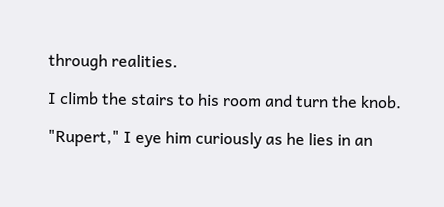through realities.

I climb the stairs to his room and turn the knob.

"Rupert," I eye him curiously as he lies in an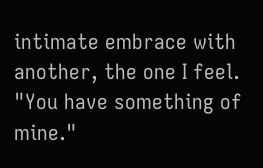intimate embrace with another, the one I feel. "You have something of mine."